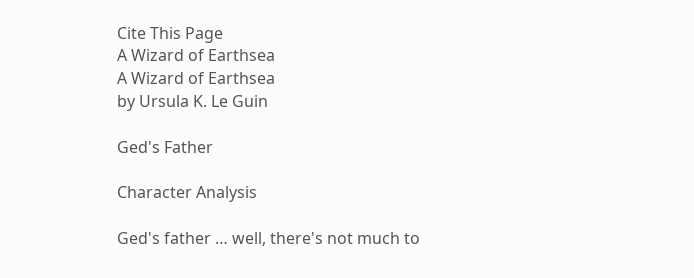Cite This Page
A Wizard of Earthsea
A Wizard of Earthsea
by Ursula K. Le Guin

Ged's Father

Character Analysis

Ged's father … well, there's not much to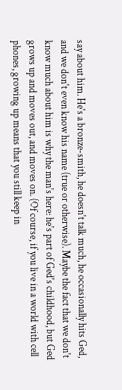say about him. He's a bronze-smith, he doesn't talk much, he occasionally hits Ged, and we don't even know his name (true or otherwise). Maybe the fact that we don't know much about him is why the man's here: he's part of Ged's childhood, but Ged grows up and moves out, and moves on. (Of course, if you live in a world with cell phones, growing up means that you still keep in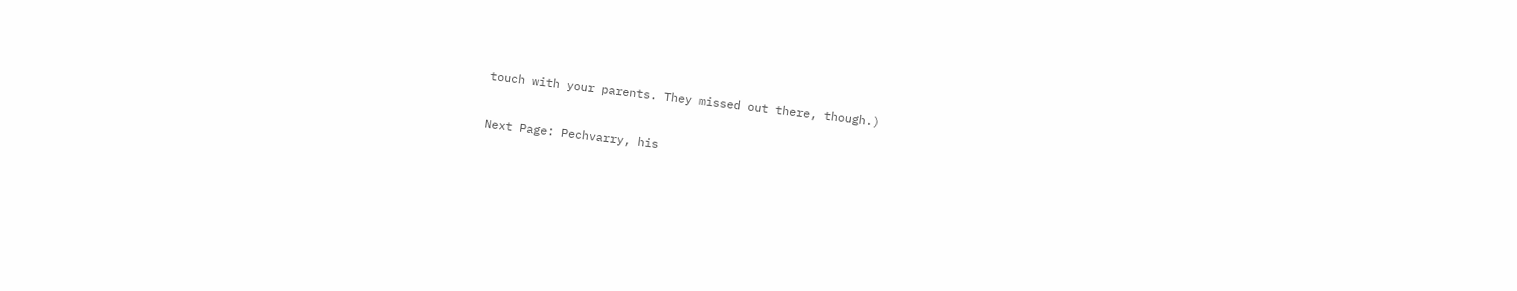touch with your parents. They missed out there, though.)

Next Page: Pechvarry, his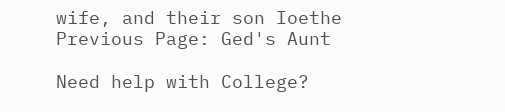wife, and their son Ioethe
Previous Page: Ged's Aunt

Need help with College?